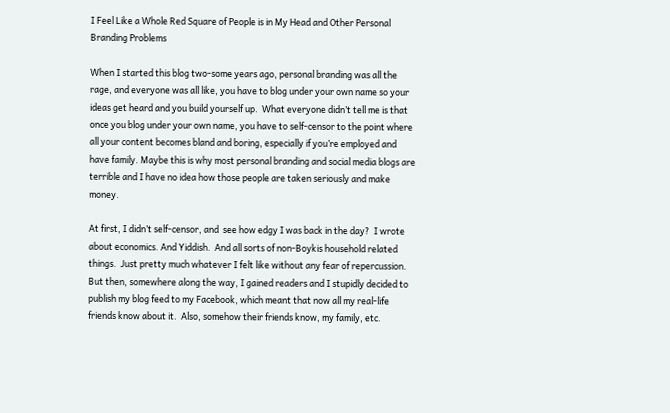I Feel Like a Whole Red Square of People is in My Head and Other Personal Branding Problems

When I started this blog two-some years ago, personal branding was all the rage, and everyone was all like, you have to blog under your own name so your ideas get heard and you build yourself up.  What everyone didn’t tell me is that once you blog under your own name, you have to self-censor to the point where all your content becomes bland and boring, especially if you’re employed and have family. Maybe this is why most personal branding and social media blogs are terrible and I have no idea how those people are taken seriously and make money.

At first, I didn’t self-censor, and  see how edgy I was back in the day?  I wrote about economics. And Yiddish.  And all sorts of non-Boykis household related things.  Just pretty much whatever I felt like without any fear of repercussion.  But then, somewhere along the way, I gained readers and I stupidly decided to publish my blog feed to my Facebook, which meant that now all my real-life friends know about it.  Also, somehow their friends know, my family, etc.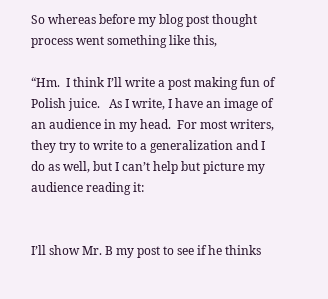So whereas before my blog post thought process went something like this,

“Hm.  I think I’ll write a post making fun of Polish juice.   As I write, I have an image of an audience in my head.  For most writers, they try to write to a generalization and I do as well, but I can’t help but picture my audience reading it:


I’ll show Mr. B my post to see if he thinks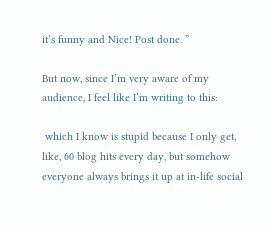it’s funny and Nice! Post done. ”

But now, since I’m very aware of my audience, I feel like I’m writing to this:

 which I know is stupid because I only get, like, 60 blog hits every day, but somehow everyone always brings it up at in-life social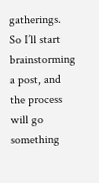gatherings.  So I’ll start brainstorming a post, and the process will go something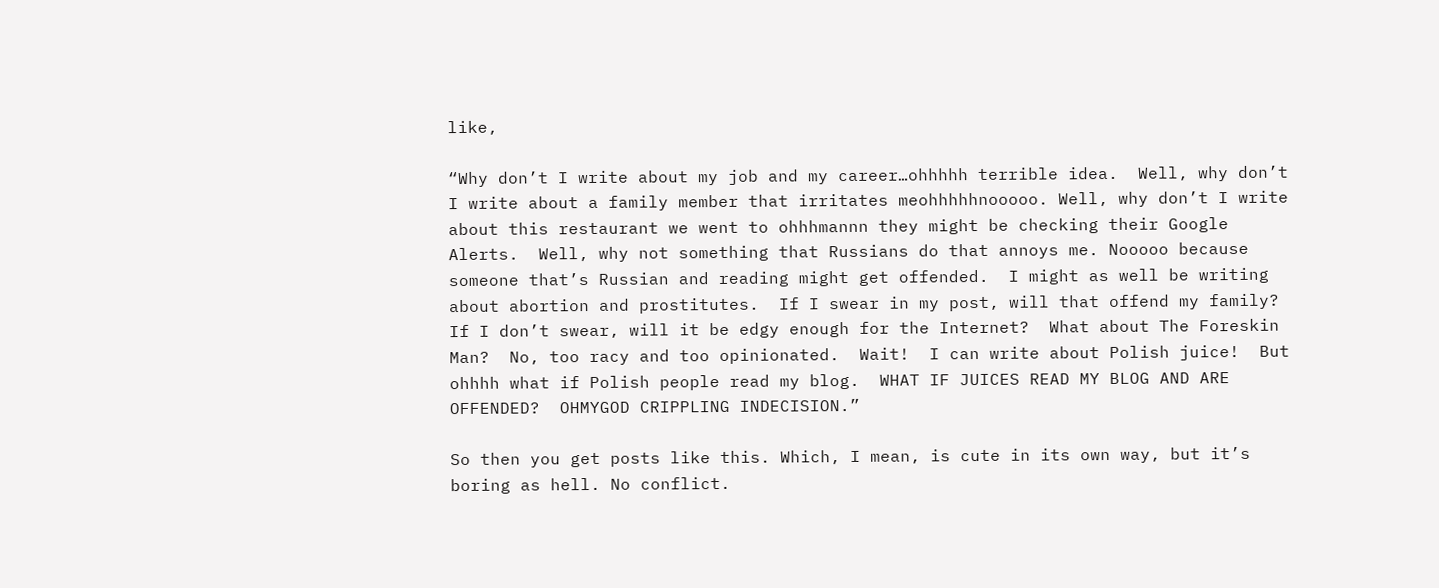like,

“Why don’t I write about my job and my career…ohhhhh terrible idea.  Well, why don’t I write about a family member that irritates meohhhhhnooooo. Well, why don’t I write about this restaurant we went to ohhhmannn they might be checking their Google Alerts.  Well, why not something that Russians do that annoys me. Nooooo because someone that’s Russian and reading might get offended.  I might as well be writing about abortion and prostitutes.  If I swear in my post, will that offend my family?  If I don’t swear, will it be edgy enough for the Internet?  What about The Foreskin Man?  No, too racy and too opinionated.  Wait!  I can write about Polish juice!  But ohhhh what if Polish people read my blog.  WHAT IF JUICES READ MY BLOG AND ARE OFFENDED?  OHMYGOD CRIPPLING INDECISION.”

So then you get posts like this. Which, I mean, is cute in its own way, but it’s boring as hell. No conflict.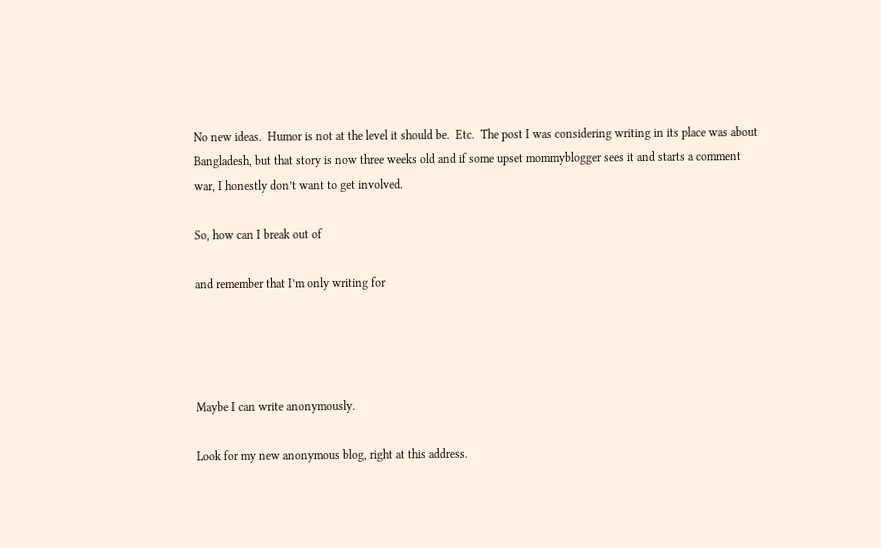No new ideas.  Humor is not at the level it should be.  Etc.  The post I was considering writing in its place was about Bangladesh, but that story is now three weeks old and if some upset mommyblogger sees it and starts a comment war, I honestly don’t want to get involved.

So, how can I break out of

and remember that I’m only writing for




Maybe I can write anonymously.

Look for my new anonymous blog, right at this address.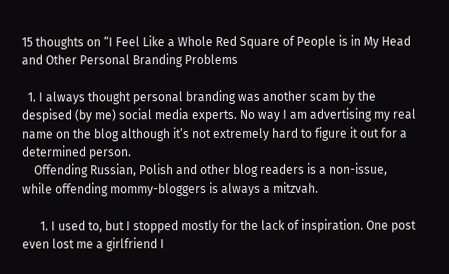15 thoughts on “I Feel Like a Whole Red Square of People is in My Head and Other Personal Branding Problems

  1. I always thought personal branding was another scam by the despised (by me) social media experts. No way I am advertising my real name on the blog although it’s not extremely hard to figure it out for a determined person.
    Offending Russian, Polish and other blog readers is a non-issue, while offending mommy-bloggers is always a mitzvah.

      1. I used to, but I stopped mostly for the lack of inspiration. One post even lost me a girlfriend I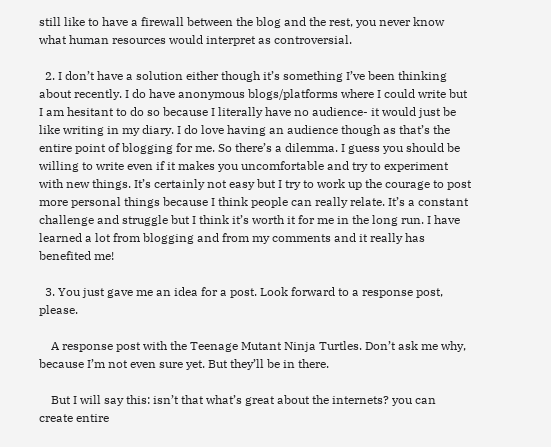still like to have a firewall between the blog and the rest, you never know what human resources would interpret as controversial.

  2. I don’t have a solution either though it’s something I’ve been thinking about recently. I do have anonymous blogs/platforms where I could write but I am hesitant to do so because I literally have no audience- it would just be like writing in my diary. I do love having an audience though as that’s the entire point of blogging for me. So there’s a dilemma. I guess you should be willing to write even if it makes you uncomfortable and try to experiment with new things. It’s certainly not easy but I try to work up the courage to post more personal things because I think people can really relate. It’s a constant challenge and struggle but I think it’s worth it for me in the long run. I have learned a lot from blogging and from my comments and it really has benefited me!

  3. You just gave me an idea for a post. Look forward to a response post, please.

    A response post with the Teenage Mutant Ninja Turtles. Don’t ask me why, because I’m not even sure yet. But they’ll be in there.

    But I will say this: isn’t that what’s great about the internets? you can create entire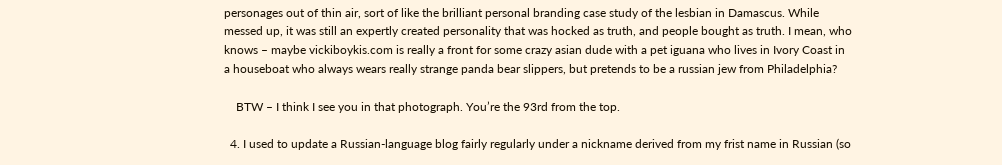personages out of thin air, sort of like the brilliant personal branding case study of the lesbian in Damascus. While messed up, it was still an expertly created personality that was hocked as truth, and people bought as truth. I mean, who knows – maybe vickiboykis.com is really a front for some crazy asian dude with a pet iguana who lives in Ivory Coast in a houseboat who always wears really strange panda bear slippers, but pretends to be a russian jew from Philadelphia?

    BTW – I think I see you in that photograph. You’re the 93rd from the top.

  4. I used to update a Russian-language blog fairly regularly under a nickname derived from my frist name in Russian (so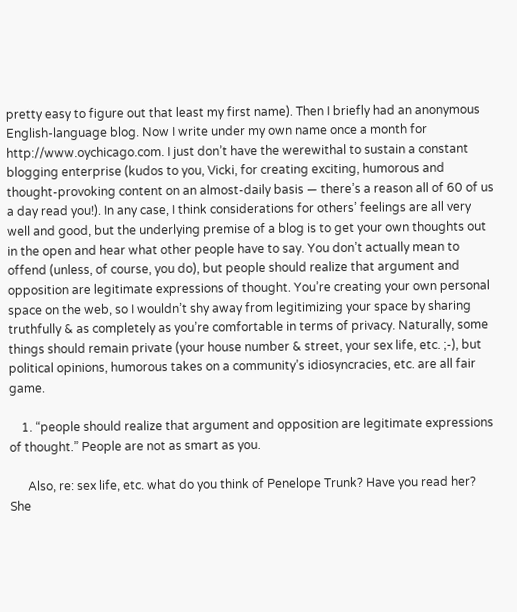pretty easy to figure out that least my first name). Then I briefly had an anonymous English-language blog. Now I write under my own name once a month for http://www.oychicago.com. I just don’t have the werewithal to sustain a constant blogging enterprise (kudos to you, Vicki, for creating exciting, humorous and thought-provoking content on an almost-daily basis — there’s a reason all of 60 of us a day read you!). In any case, I think considerations for others’ feelings are all very well and good, but the underlying premise of a blog is to get your own thoughts out in the open and hear what other people have to say. You don’t actually mean to offend (unless, of course, you do), but people should realize that argument and opposition are legitimate expressions of thought. You’re creating your own personal space on the web, so I wouldn’t shy away from legitimizing your space by sharing truthfully & as completely as you’re comfortable in terms of privacy. Naturally, some things should remain private (your house number & street, your sex life, etc. ;-), but political opinions, humorous takes on a community’s idiosyncracies, etc. are all fair game.

    1. “people should realize that argument and opposition are legitimate expressions of thought.” People are not as smart as you.

      Also, re: sex life, etc. what do you think of Penelope Trunk? Have you read her? She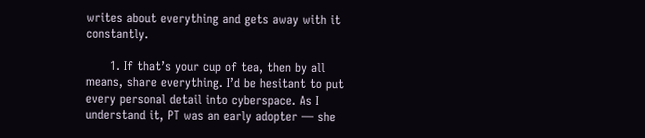writes about everything and gets away with it constantly.

      1. If that’s your cup of tea, then by all means, share everything. I’d be hesitant to put every personal detail into cyberspace. As I understand it, PT was an early adopter — she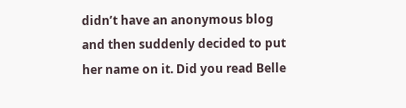didn’t have an anonymous blog and then suddenly decided to put her name on it. Did you read Belle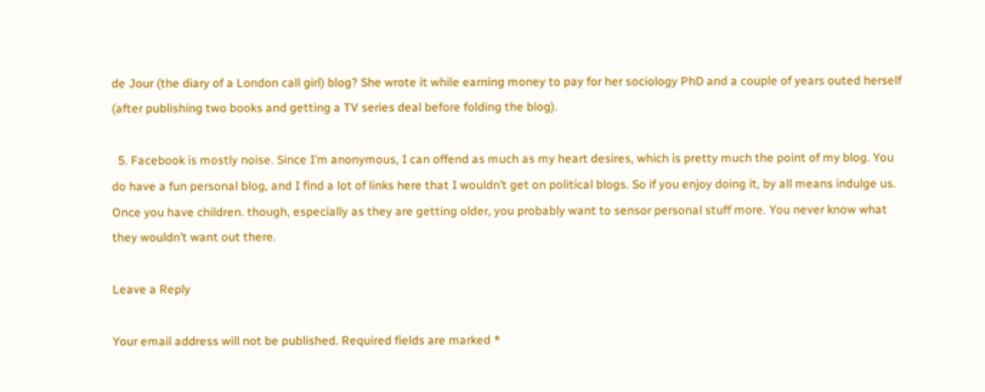de Jour (the diary of a London call girl) blog? She wrote it while earning money to pay for her sociology PhD and a couple of years outed herself (after publishing two books and getting a TV series deal before folding the blog).

  5. Facebook is mostly noise. Since I’m anonymous, I can offend as much as my heart desires, which is pretty much the point of my blog. You do have a fun personal blog, and I find a lot of links here that I wouldn’t get on political blogs. So if you enjoy doing it, by all means indulge us. Once you have children. though, especially as they are getting older, you probably want to sensor personal stuff more. You never know what they wouldn’t want out there.

Leave a Reply

Your email address will not be published. Required fields are marked *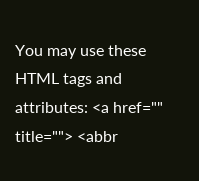You may use these HTML tags and attributes: <a href="" title=""> <abbr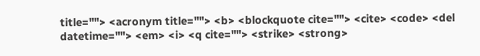title=""> <acronym title=""> <b> <blockquote cite=""> <cite> <code> <del datetime=""> <em> <i> <q cite=""> <strike> <strong>